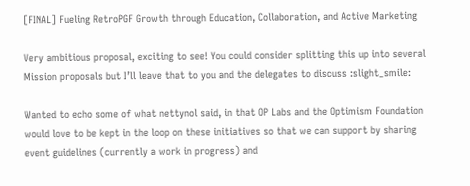[FINAL] Fueling RetroPGF Growth through Education, Collaboration, and Active Marketing

Very ambitious proposal, exciting to see! You could consider splitting this up into several Mission proposals but I’ll leave that to you and the delegates to discuss :slight_smile:

Wanted to echo some of what nettynol said, in that OP Labs and the Optimism Foundation would love to be kept in the loop on these initiatives so that we can support by sharing event guidelines (currently a work in progress) and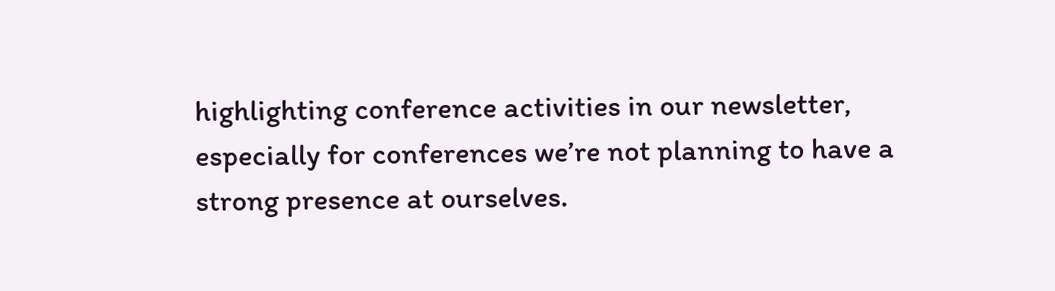highlighting conference activities in our newsletter, especially for conferences we’re not planning to have a strong presence at ourselves.